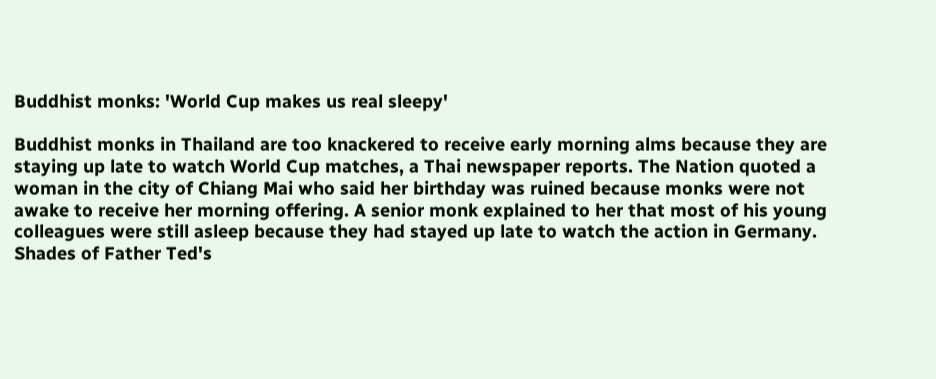Buddhist monks: 'World Cup makes us real sleepy'

Buddhist monks in Thailand are too knackered to receive early morning alms because they are staying up late to watch World Cup matches, a Thai newspaper reports. The Nation quoted a woman in the city of Chiang Mai who said her birthday was ruined because monks were not awake to receive her morning offering. A senior monk explained to her that most of his young colleagues were still asleep because they had stayed up late to watch the action in Germany. Shades of Father Ted's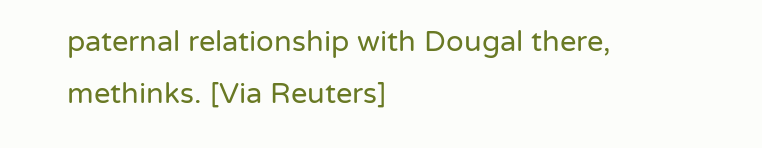paternal relationship with Dougal there, methinks. [Via Reuters]